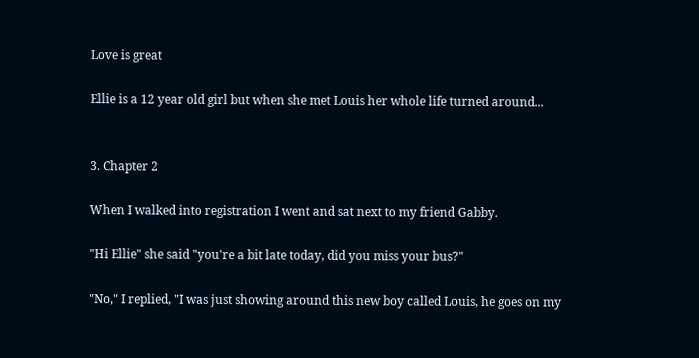Love is great

Ellie is a 12 year old girl but when she met Louis her whole life turned around...


3. Chapter 2

When I walked into registration I went and sat next to my friend Gabby.

"Hi Ellie" she said "you're a bit late today, did you miss your bus?"

"No," I replied, "I was just showing around this new boy called Louis, he goes on my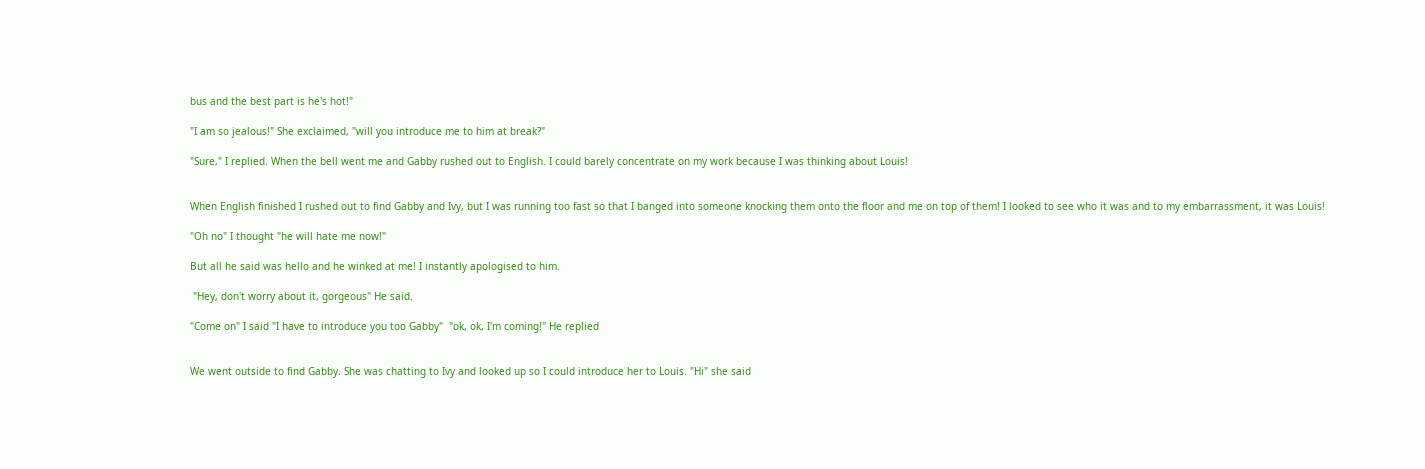bus and the best part is he's hot!"

"I am so jealous!" She exclaimed, "will you introduce me to him at break?"

"Sure," I replied. When the bell went me and Gabby rushed out to English. I could barely concentrate on my work because I was thinking about Louis!


When English finished I rushed out to find Gabby and Ivy, but I was running too fast so that I banged into someone knocking them onto the floor and me on top of them! I looked to see who it was and to my embarrassment, it was Louis!

"Oh no" I thought "he will hate me now!"

But all he said was hello and he winked at me! I instantly apologised to him.

 "Hey, don't worry about it, gorgeous" He said.

"Come on" I said "I have to introduce you too Gabby"  "ok, ok, I'm coming!" He replied


We went outside to find Gabby. She was chatting to Ivy and looked up so I could introduce her to Louis. "Hi" she said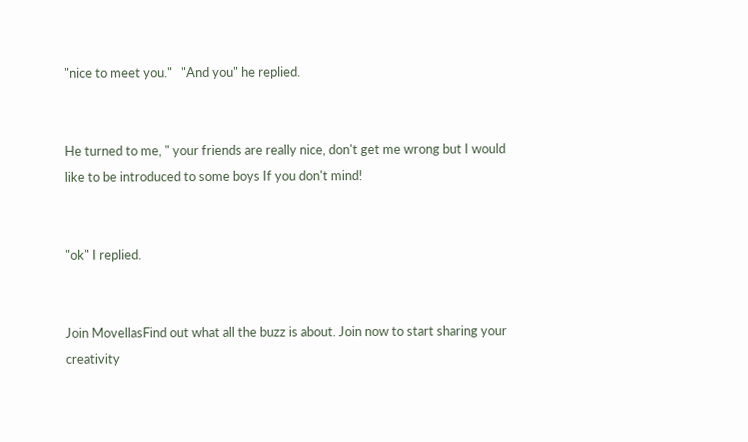"nice to meet you."   "And you" he replied.


He turned to me, " your friends are really nice, don't get me wrong but I would like to be introduced to some boys If you don't mind!


"ok" I replied.


Join MovellasFind out what all the buzz is about. Join now to start sharing your creativity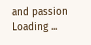and passion
Loading ...